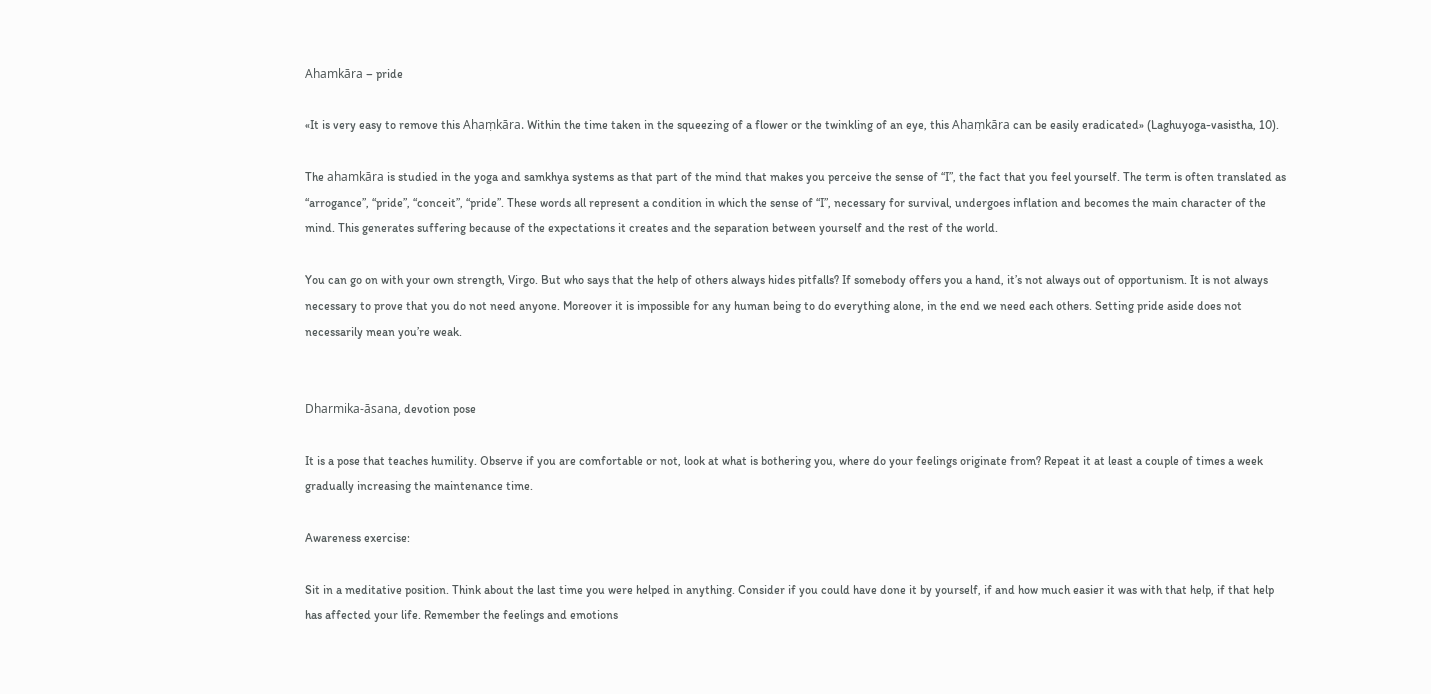Ahamkāra – pride

«It is very easy to remove this Ahaṃkāra. Within the time taken in the squeezing of a flower or the twinkling of an eye, this Ahaṃkāra can be easily eradicated» (Laghuyoga-vasistha, 10).

The ahamkāra is studied in the yoga and samkhya systems as that part of the mind that makes you perceive the sense of “I”, the fact that you feel yourself. The term is often translated as “arrogance”, “pride”, “conceit”, “pride”. These words all represent a condition in which the sense of “I”, necessary for survival, undergoes inflation and becomes the main character of the mind. This generates suffering because of the expectations it creates and the separation between yourself and the rest of the world.

You can go on with your own strength, Virgo. But who says that the help of others always hides pitfalls? If somebody offers you a hand, it’s not always out of opportunism. It is not always necessary to prove that you do not need anyone. Moreover it is impossible for any human being to do everything alone, in the end we need each others. Setting pride aside does not necessarily mean you’re weak.


Dharmika-āsana, devotion pose

It is a pose that teaches humility. Observe if you are comfortable or not, look at what is bothering you, where do your feelings originate from? Repeat it at least a couple of times a week gradually increasing the maintenance time.

Awareness exercise:

Sit in a meditative position. Think about the last time you were helped in anything. Consider if you could have done it by yourself, if and how much easier it was with that help, if that help has affected your life. Remember the feelings and emotions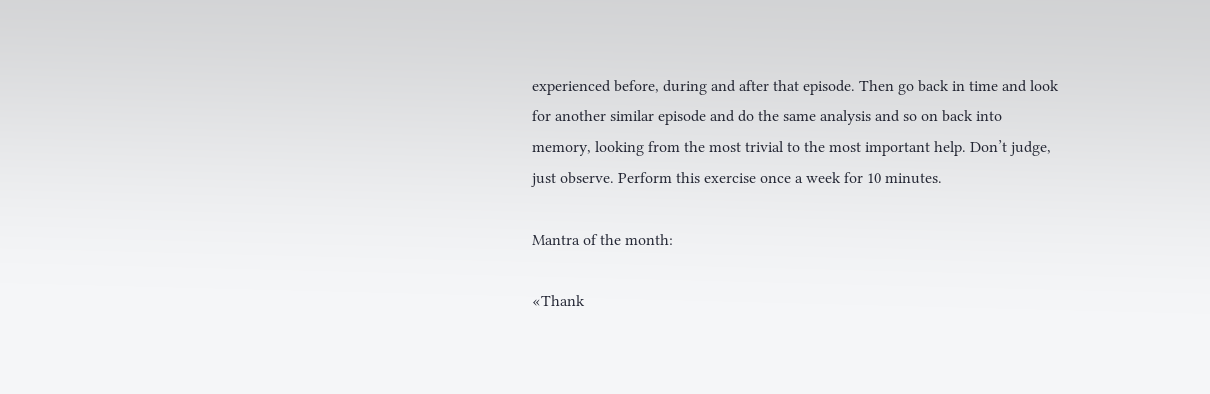experienced before, during and after that episode. Then go back in time and look for another similar episode and do the same analysis and so on back into memory, looking from the most trivial to the most important help. Don’t judge, just observe. Perform this exercise once a week for 10 minutes.

Mantra of the month:

«Thank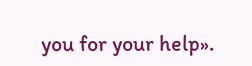you for your help».